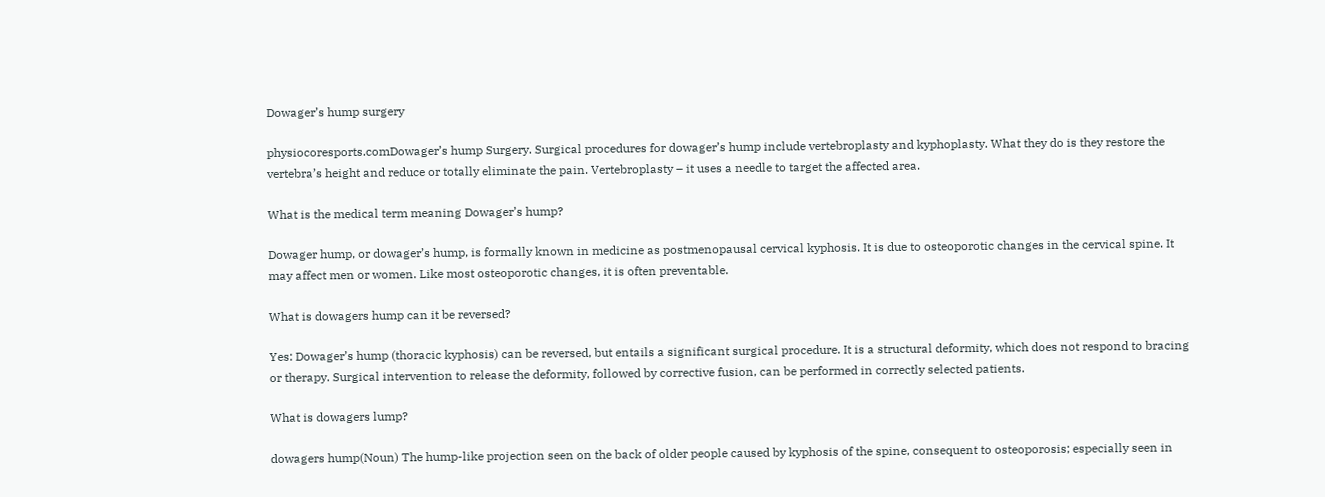Dowager’s hump surgery

physiocoresports.comDowager’s hump Surgery. Surgical procedures for dowager’s hump include vertebroplasty and kyphoplasty. What they do is they restore the vertebra’s height and reduce or totally eliminate the pain. Vertebroplasty – it uses a needle to target the affected area.

What is the medical term meaning Dowager’s hump?

Dowager hump, or dowager’s hump, is formally known in medicine as postmenopausal cervical kyphosis. It is due to osteoporotic changes in the cervical spine. It may affect men or women. Like most osteoporotic changes, it is often preventable.

What is dowagers hump can it be reversed?

Yes: Dowager’s hump (thoracic kyphosis) can be reversed, but entails a significant surgical procedure. It is a structural deformity, which does not respond to bracing or therapy. Surgical intervention to release the deformity, followed by corrective fusion, can be performed in correctly selected patients.

What is dowagers lump?

dowagers hump(Noun) The hump-like projection seen on the back of older people caused by kyphosis of the spine, consequent to osteoporosis; especially seen in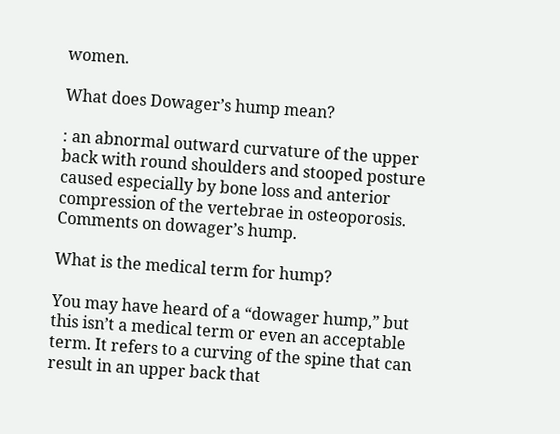women.

What does Dowager’s hump mean?

: an abnormal outward curvature of the upper back with round shoulders and stooped posture caused especially by bone loss and anterior compression of the vertebrae in osteoporosis. Comments on dowager’s hump.

What is the medical term for hump?

You may have heard of a “dowager hump,” but this isn’t a medical term or even an acceptable term. It refers to a curving of the spine that can result in an upper back that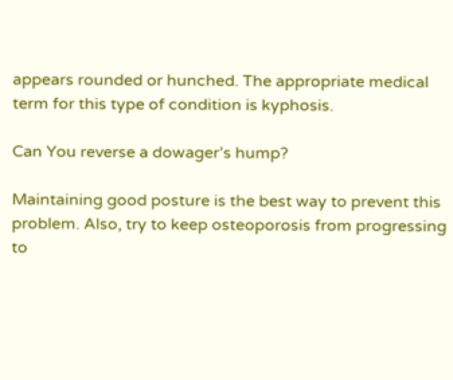appears rounded or hunched. The appropriate medical term for this type of condition is kyphosis.

Can You reverse a dowager’s hump?

Maintaining good posture is the best way to prevent this problem. Also, try to keep osteoporosis from progressing to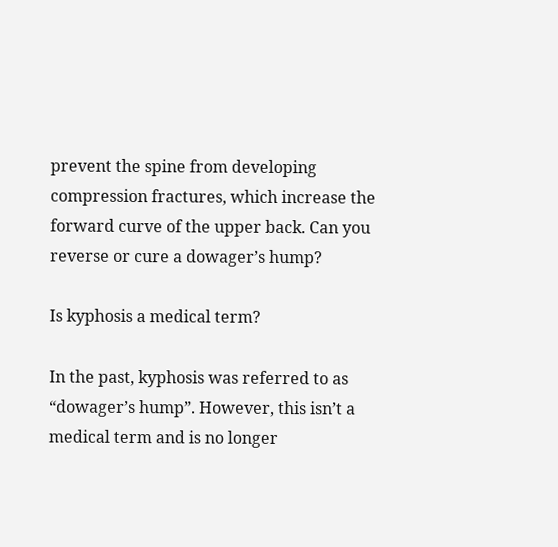prevent the spine from developing compression fractures, which increase the forward curve of the upper back. Can you reverse or cure a dowager’s hump?

Is kyphosis a medical term?

In the past, kyphosis was referred to as “dowager’s hump”. However, this isn’t a medical term and is no longer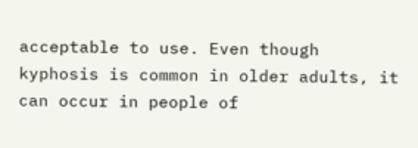acceptable to use. Even though kyphosis is common in older adults, it can occur in people of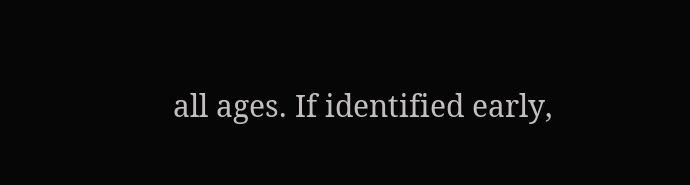all ages. If identified early,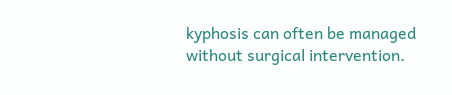kyphosis can often be managed without surgical intervention.